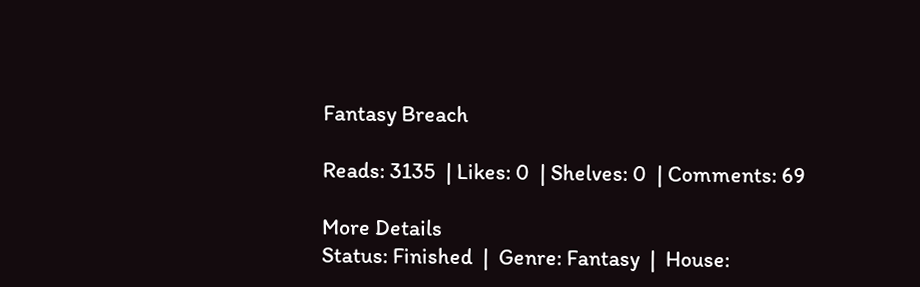Fantasy Breach

Reads: 3135  | Likes: 0  | Shelves: 0  | Comments: 69

More Details
Status: Finished  |  Genre: Fantasy  |  House: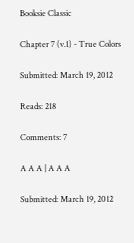Booksie Classic

Chapter 7 (v.1) - True Colors

Submitted: March 19, 2012

Reads: 218

Comments: 7

A A A | A A A

Submitted: March 19, 2012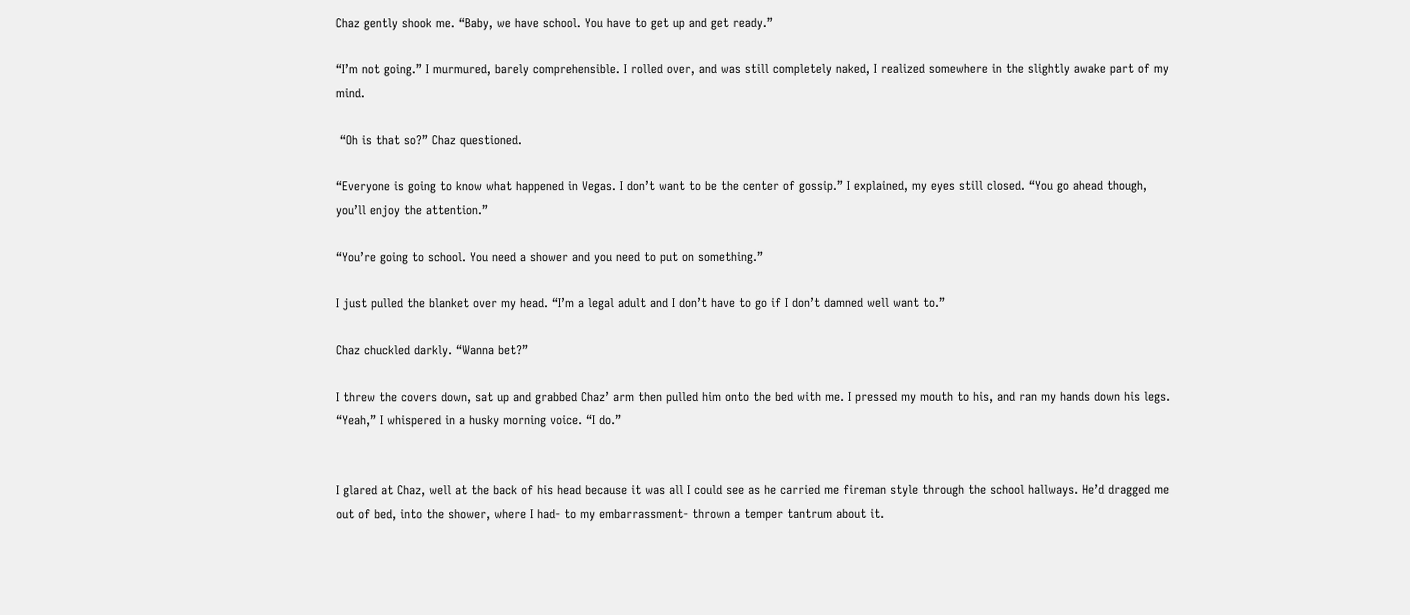Chaz gently shook me. “Baby, we have school. You have to get up and get ready.”

“I’m not going.” I murmured, barely comprehensible. I rolled over, and was still completely naked, I realized somewhere in the slightly awake part of my mind.

 “Oh is that so?” Chaz questioned.

“Everyone is going to know what happened in Vegas. I don’t want to be the center of gossip.” I explained, my eyes still closed. “You go ahead though, you’ll enjoy the attention.”

“You’re going to school. You need a shower and you need to put on something.”

I just pulled the blanket over my head. “I’m a legal adult and I don’t have to go if I don’t damned well want to.”

Chaz chuckled darkly. “Wanna bet?”

I threw the covers down, sat up and grabbed Chaz’ arm then pulled him onto the bed with me. I pressed my mouth to his, and ran my hands down his legs. “Yeah,” I whispered in a husky morning voice. “I do.”


I glared at Chaz, well at the back of his head because it was all I could see as he carried me fireman style through the school hallways. He’d dragged me out of bed, into the shower, where I had- to my embarrassment- thrown a temper tantrum about it.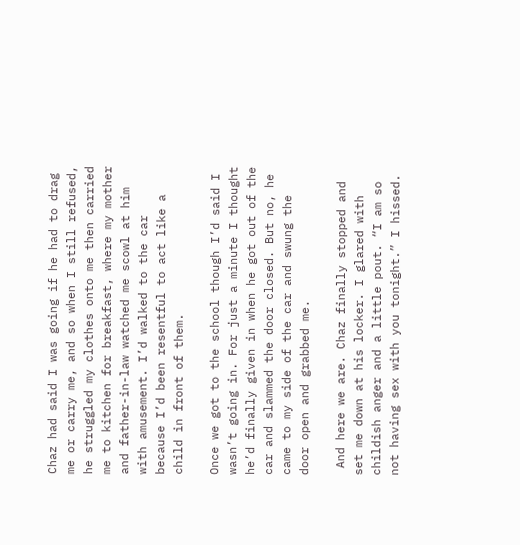Chaz had said I was going if he had to drag me or carry me, and so when I still refused, he struggled my clothes onto me then carried me to kitchen for breakfast, where my mother and father-in-law watched me scowl at him with amusement. I’d walked to the car because I’d been resentful to act like a child in front of them.

Once we got to the school though I’d said I wasn’t going in. For just a minute I thought he’d finally given in when he got out of the car and slammed the door closed. But no, he came to my side of the car and swung the door open and grabbed me.

 And here we are. Chaz finally stopped and set me down at his locker. I glared with childish anger and a little pout. “I am so not having sex with you tonight.” I hissed.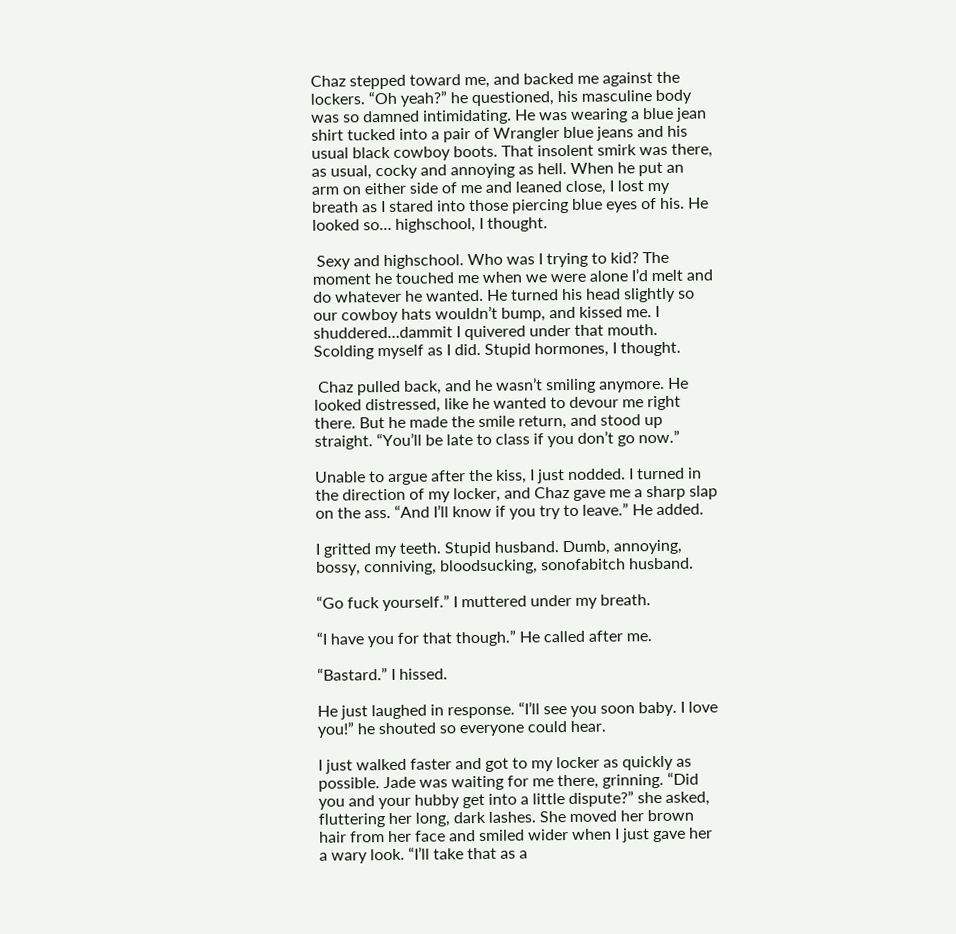Chaz stepped toward me, and backed me against the lockers. “Oh yeah?” he questioned, his masculine body was so damned intimidating. He was wearing a blue jean shirt tucked into a pair of Wrangler blue jeans and his usual black cowboy boots. That insolent smirk was there, as usual, cocky and annoying as hell. When he put an arm on either side of me and leaned close, I lost my breath as I stared into those piercing blue eyes of his. He looked so… highschool, I thought.

 Sexy and highschool. Who was I trying to kid? The moment he touched me when we were alone I’d melt and do whatever he wanted. He turned his head slightly so our cowboy hats wouldn’t bump, and kissed me. I shuddered…dammit I quivered under that mouth. Scolding myself as I did. Stupid hormones, I thought.

 Chaz pulled back, and he wasn’t smiling anymore. He looked distressed, like he wanted to devour me right there. But he made the smile return, and stood up straight. “You’ll be late to class if you don’t go now.”

Unable to argue after the kiss, I just nodded. I turned in the direction of my locker, and Chaz gave me a sharp slap on the ass. “And I’ll know if you try to leave.” He added.

I gritted my teeth. Stupid husband. Dumb, annoying, bossy, conniving, bloodsucking, sonofabitch husband.

“Go fuck yourself.” I muttered under my breath.

“I have you for that though.” He called after me.

“Bastard.” I hissed.

He just laughed in response. “I’ll see you soon baby. I love you!” he shouted so everyone could hear.

I just walked faster and got to my locker as quickly as possible. Jade was waiting for me there, grinning. “Did you and your hubby get into a little dispute?” she asked, fluttering her long, dark lashes. She moved her brown hair from her face and smiled wider when I just gave her a wary look. “I’ll take that as a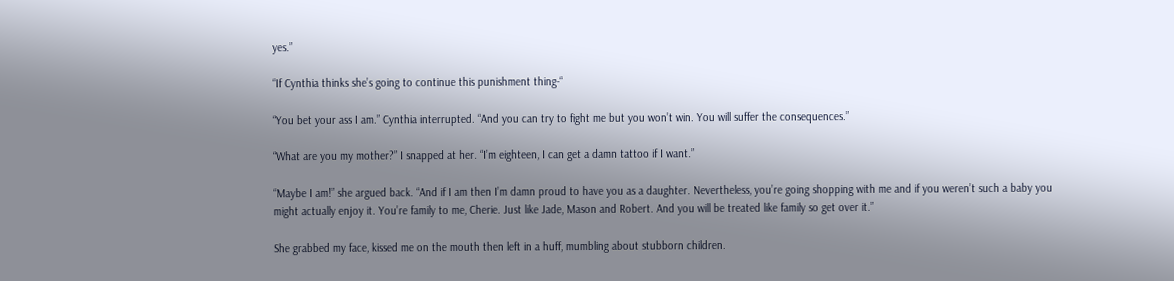yes.”

“If Cynthia thinks she’s going to continue this punishment thing-“

“You bet your ass I am.” Cynthia interrupted. “And you can try to fight me but you won’t win. You will suffer the consequences.”

“What are you my mother?” I snapped at her. “I’m eighteen, I can get a damn tattoo if I want.”

“Maybe I am!” she argued back. “And if I am then I’m damn proud to have you as a daughter. Nevertheless, you’re going shopping with me and if you weren’t such a baby you might actually enjoy it. You’re family to me, Cherie. Just like Jade, Mason and Robert. And you will be treated like family so get over it.”

She grabbed my face, kissed me on the mouth then left in a huff, mumbling about stubborn children.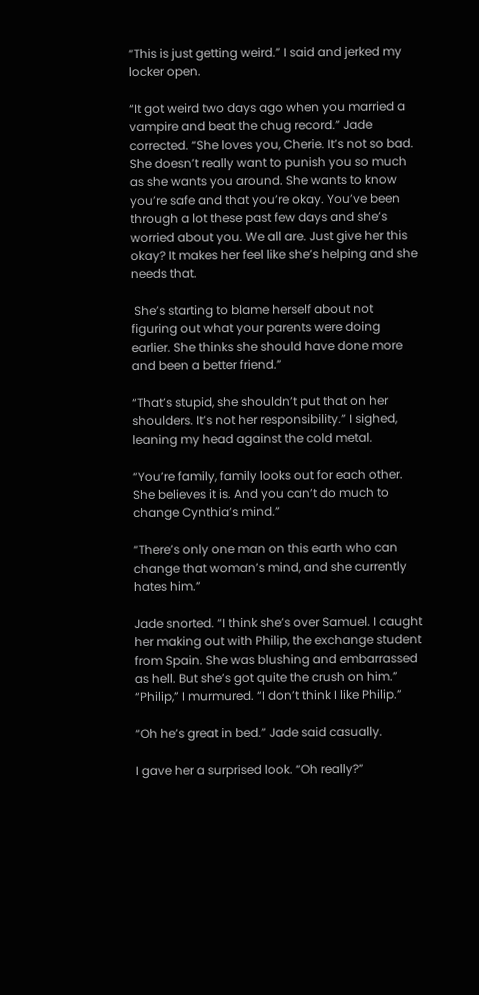“This is just getting weird.” I said and jerked my locker open.

“It got weird two days ago when you married a vampire and beat the chug record.” Jade corrected. “She loves you, Cherie. It’s not so bad. She doesn’t really want to punish you so much as she wants you around. She wants to know you’re safe and that you’re okay. You’ve been through a lot these past few days and she’s worried about you. We all are. Just give her this okay? It makes her feel like she’s helping and she needs that.

 She’s starting to blame herself about not figuring out what your parents were doing earlier. She thinks she should have done more and been a better friend.”

“That’s stupid, she shouldn’t put that on her shoulders. It’s not her responsibility.” I sighed, leaning my head against the cold metal.

“You’re family, family looks out for each other. She believes it is. And you can’t do much to change Cynthia’s mind.”

“There’s only one man on this earth who can change that woman’s mind, and she currently hates him.”

Jade snorted. “I think she’s over Samuel. I caught her making out with Philip, the exchange student from Spain. She was blushing and embarrassed as hell. But she’s got quite the crush on him.”
“Philip,” I murmured. “I don’t think I like Philip.”

“Oh he’s great in bed.” Jade said casually.

I gave her a surprised look. “Oh really?”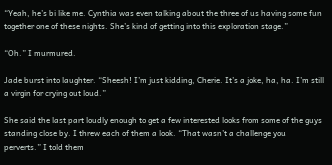“Yeah, he’s bi like me. Cynthia was even talking about the three of us having some fun together one of these nights. She’s kind of getting into this exploration stage.”

“Oh.” I murmured.

Jade burst into laughter. “Sheesh! I’m just kidding, Cherie. It’s a joke, ha, ha. I’m still a virgin for crying out loud.”

She said the last part loudly enough to get a few interested looks from some of the guys standing close by. I threw each of them a look. “That wasn’t a challenge you perverts.” I told them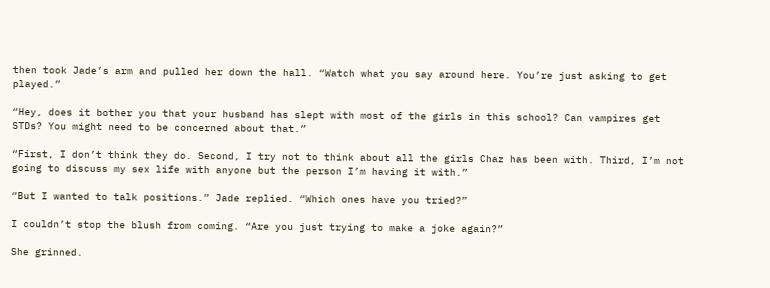then took Jade’s arm and pulled her down the hall. “Watch what you say around here. You’re just asking to get played.”

“Hey, does it bother you that your husband has slept with most of the girls in this school? Can vampires get STDs? You might need to be concerned about that.”

“First, I don’t think they do. Second, I try not to think about all the girls Chaz has been with. Third, I’m not going to discuss my sex life with anyone but the person I’m having it with.”

“But I wanted to talk positions.” Jade replied. “Which ones have you tried?”

I couldn’t stop the blush from coming. “Are you just trying to make a joke again?”

She grinned.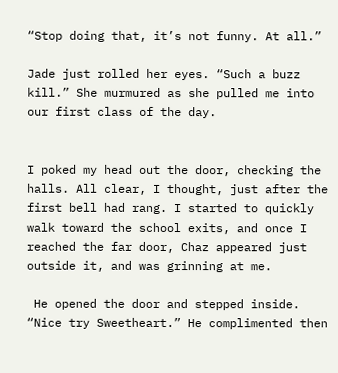“Stop doing that, it’s not funny. At all.”

Jade just rolled her eyes. “Such a buzz kill.” She murmured as she pulled me into our first class of the day.


I poked my head out the door, checking the halls. All clear, I thought, just after the first bell had rang. I started to quickly walk toward the school exits, and once I reached the far door, Chaz appeared just outside it, and was grinning at me.

 He opened the door and stepped inside. “Nice try Sweetheart.” He complimented then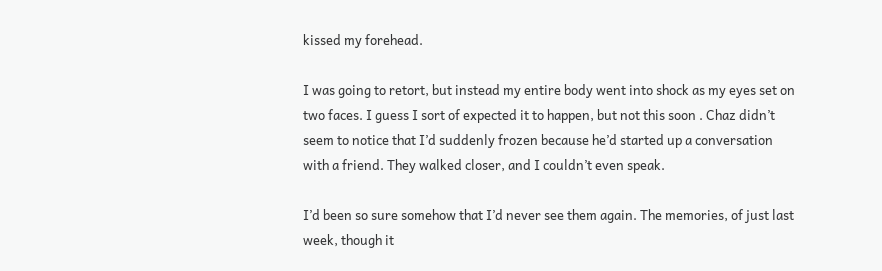kissed my forehead.

I was going to retort, but instead my entire body went into shock as my eyes set on two faces. I guess I sort of expected it to happen, but not this soon . Chaz didn’t seem to notice that I’d suddenly frozen because he’d started up a conversation with a friend. They walked closer, and I couldn’t even speak.

I’d been so sure somehow that I’d never see them again. The memories, of just last week, though it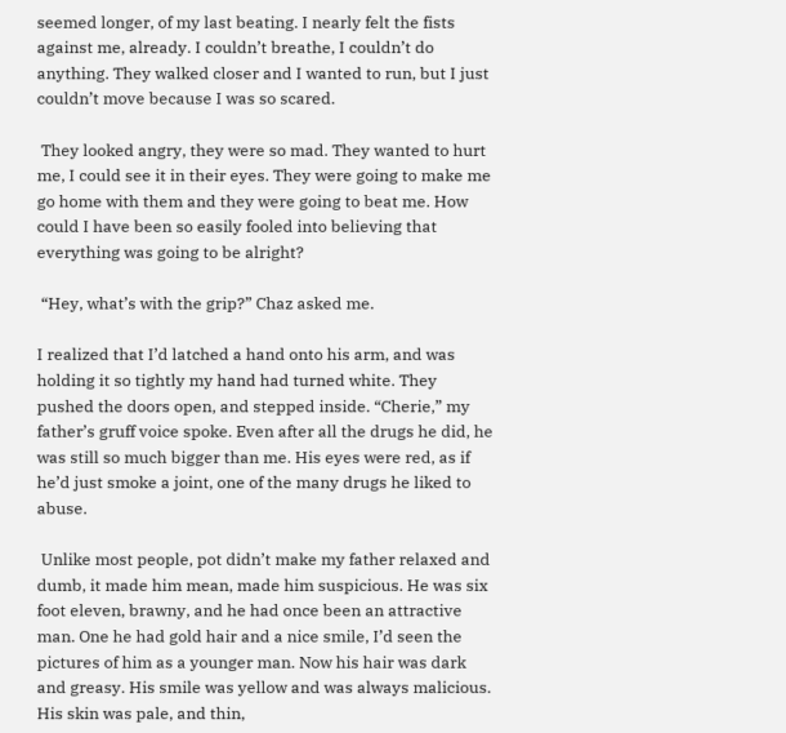seemed longer, of my last beating. I nearly felt the fists against me, already. I couldn’t breathe, I couldn’t do anything. They walked closer and I wanted to run, but I just couldn’t move because I was so scared.

 They looked angry, they were so mad. They wanted to hurt me, I could see it in their eyes. They were going to make me go home with them and they were going to beat me. How could I have been so easily fooled into believing that everything was going to be alright?

 “Hey, what’s with the grip?” Chaz asked me.

I realized that I’d latched a hand onto his arm, and was holding it so tightly my hand had turned white. They pushed the doors open, and stepped inside. “Cherie,” my father’s gruff voice spoke. Even after all the drugs he did, he was still so much bigger than me. His eyes were red, as if he’d just smoke a joint, one of the many drugs he liked to abuse.

 Unlike most people, pot didn’t make my father relaxed and dumb, it made him mean, made him suspicious. He was six foot eleven, brawny, and he had once been an attractive man. One he had gold hair and a nice smile, I’d seen the pictures of him as a younger man. Now his hair was dark and greasy. His smile was yellow and was always malicious. His skin was pale, and thin,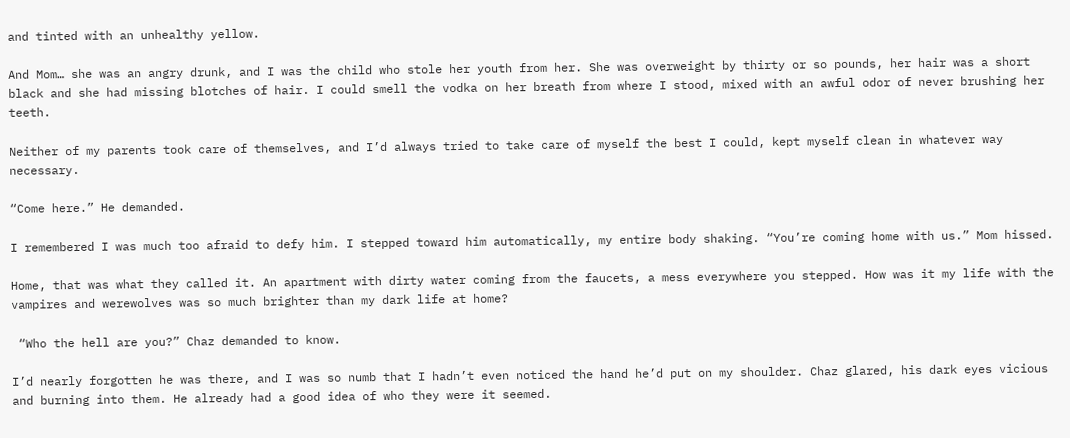and tinted with an unhealthy yellow.

And Mom… she was an angry drunk, and I was the child who stole her youth from her. She was overweight by thirty or so pounds, her hair was a short black and she had missing blotches of hair. I could smell the vodka on her breath from where I stood, mixed with an awful odor of never brushing her teeth.

Neither of my parents took care of themselves, and I’d always tried to take care of myself the best I could, kept myself clean in whatever way necessary.

“Come here.” He demanded.

I remembered I was much too afraid to defy him. I stepped toward him automatically, my entire body shaking. “You’re coming home with us.” Mom hissed.

Home, that was what they called it. An apartment with dirty water coming from the faucets, a mess everywhere you stepped. How was it my life with the vampires and werewolves was so much brighter than my dark life at home?

 “Who the hell are you?” Chaz demanded to know.

I’d nearly forgotten he was there, and I was so numb that I hadn’t even noticed the hand he’d put on my shoulder. Chaz glared, his dark eyes vicious and burning into them. He already had a good idea of who they were it seemed.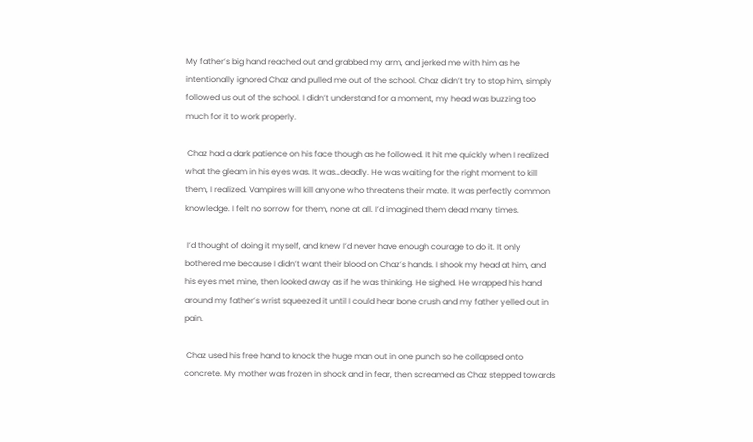My father’s big hand reached out and grabbed my arm, and jerked me with him as he intentionally ignored Chaz and pulled me out of the school. Chaz didn’t try to stop him, simply followed us out of the school. I didn’t understand for a moment, my head was buzzing too much for it to work properly.

 Chaz had a dark patience on his face though as he followed. It hit me quickly when I realized what the gleam in his eyes was. It was…deadly. He was waiting for the right moment to kill them, I realized. Vampires will kill anyone who threatens their mate. It was perfectly common knowledge. I felt no sorrow for them, none at all. I’d imagined them dead many times.

 I’d thought of doing it myself, and knew I’d never have enough courage to do it. It only bothered me because I didn’t want their blood on Chaz’s hands. I shook my head at him, and his eyes met mine, then looked away as if he was thinking. He sighed. He wrapped his hand around my father’s wrist squeezed it until I could hear bone crush and my father yelled out in pain.

 Chaz used his free hand to knock the huge man out in one punch so he collapsed onto concrete. My mother was frozen in shock and in fear, then screamed as Chaz stepped towards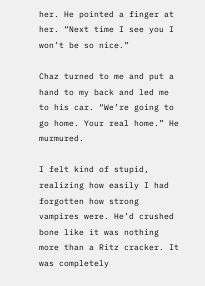her. He pointed a finger at her. “Next time I see you I won’t be so nice.”

Chaz turned to me and put a hand to my back and led me to his car. “We’re going to go home. Your real home.” He murmured.

I felt kind of stupid, realizing how easily I had forgotten how strong vampires were. He’d crushed bone like it was nothing more than a Ritz cracker. It was completely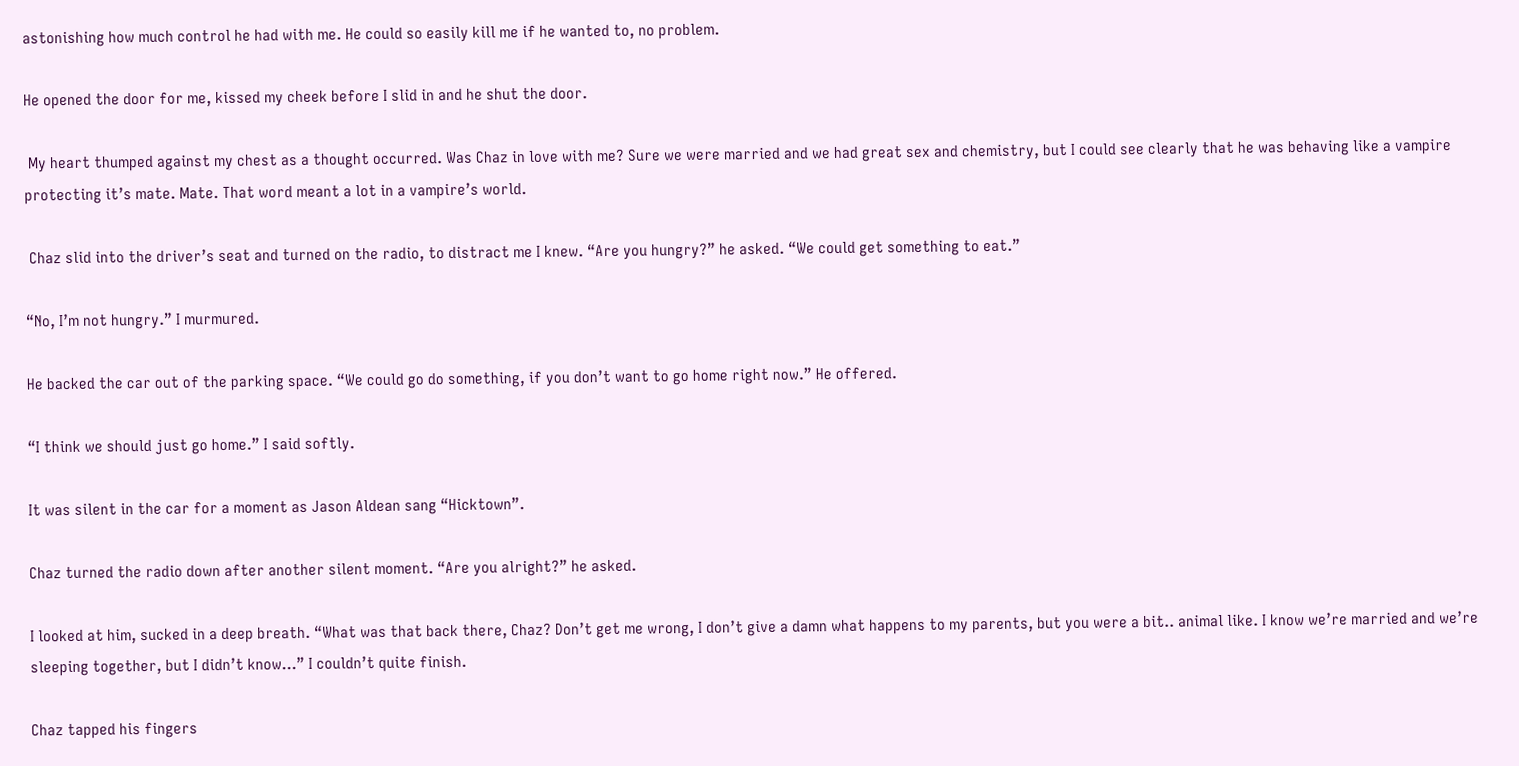astonishing how much control he had with me. He could so easily kill me if he wanted to, no problem.

He opened the door for me, kissed my cheek before I slid in and he shut the door.

 My heart thumped against my chest as a thought occurred. Was Chaz in love with me? Sure we were married and we had great sex and chemistry, but I could see clearly that he was behaving like a vampire protecting it’s mate. Mate. That word meant a lot in a vampire’s world.

 Chaz slid into the driver’s seat and turned on the radio, to distract me I knew. “Are you hungry?” he asked. “We could get something to eat.”

“No, I’m not hungry.” I murmured.

He backed the car out of the parking space. “We could go do something, if you don’t want to go home right now.” He offered.

“I think we should just go home.” I said softly.

It was silent in the car for a moment as Jason Aldean sang “Hicktown”.

Chaz turned the radio down after another silent moment. “Are you alright?” he asked.

I looked at him, sucked in a deep breath. “What was that back there, Chaz? Don’t get me wrong, I don’t give a damn what happens to my parents, but you were a bit.. animal like. I know we’re married and we’re sleeping together, but I didn’t know…” I couldn’t quite finish.

Chaz tapped his fingers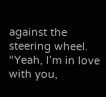against the steering wheel. “Yeah, I’m in love with you,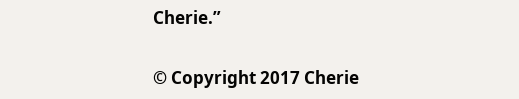Cherie.”

© Copyright 2017 Cherie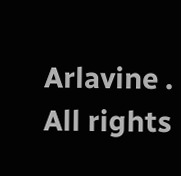Arlavine . All rights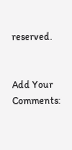reserved.


Add Your Comments: